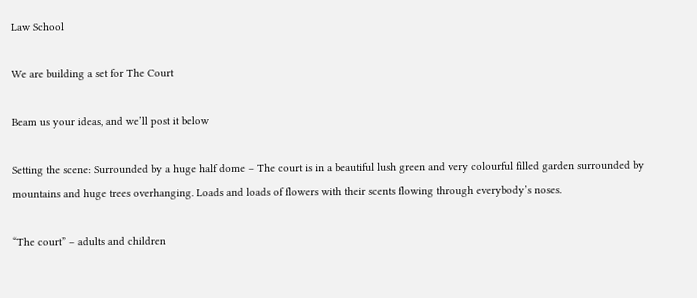Law School

We are building a set for The Court

Beam us your ideas, and we’ll post it below

Setting the scene: Surrounded by a huge half dome – The court is in a beautiful lush green and very colourful filled garden surrounded by mountains and huge trees overhanging. Loads and loads of flowers with their scents flowing through everybody’s noses.

“The court” – adults and children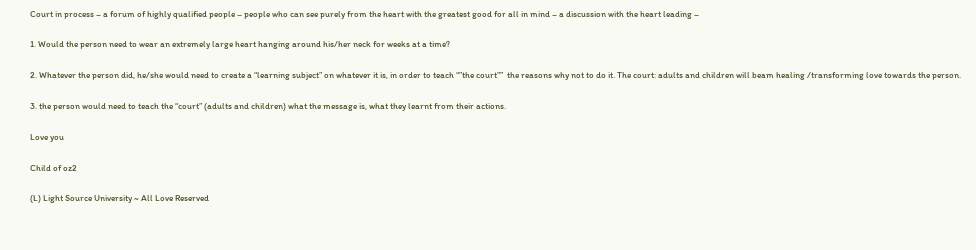Court in process – a forum of highly qualified people – people who can see purely from the heart with the greatest good for all in mind – a discussion with the heart leading –

1. Would the person need to wear an extremely large heart hanging around his/her neck for weeks at a time?

2. Whatever the person did, he/she would need to create a “learning subject” on whatever it is, in order to teach “”the court””  the reasons why not to do it. The court: adults and children will beam healing /transforming love towards the person.

3. the person would need to teach the “court” (adults and children) what the message is, what they learnt from their actions.

Love you

Child of oz2

(L) Light Source University ~ All Love Reserved